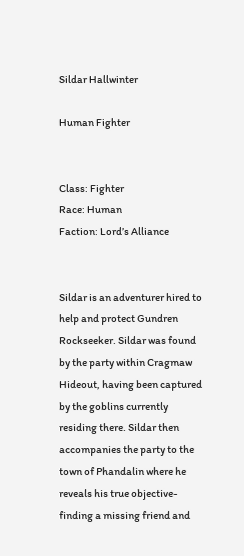Sildar Hallwinter

Human Fighter


Class: Fighter
Race: Human
Faction: Lord’s Alliance


Sildar is an adventurer hired to help and protect Gundren Rockseeker. Sildar was found by the party within Cragmaw Hideout, having been captured by the goblins currently residing there. Sildar then accompanies the party to the town of Phandalin where he reveals his true objective- finding a missing friend and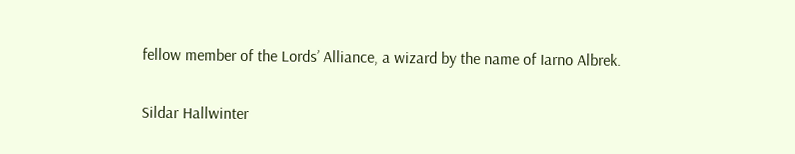fellow member of the Lords’ Alliance, a wizard by the name of Iarno Albrek.

Sildar Hallwinter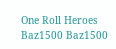One Roll Heroes Baz1500 Baz1500